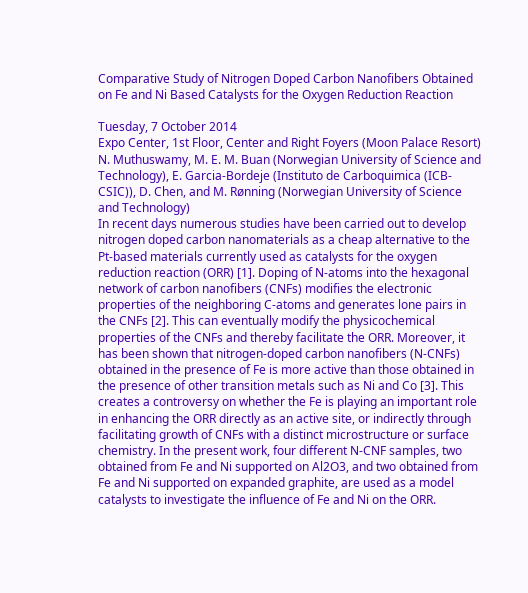Comparative Study of Nitrogen Doped Carbon Nanofibers Obtained on Fe and Ni Based Catalysts for the Oxygen Reduction Reaction

Tuesday, 7 October 2014
Expo Center, 1st Floor, Center and Right Foyers (Moon Palace Resort)
N. Muthuswamy, M. E. M. Buan (Norwegian University of Science and Technology), E. Garcia-Bordeje (Instituto de Carboquimica (ICB-CSIC)), D. Chen, and M. Rønning (Norwegian University of Science and Technology)
In recent days numerous studies have been carried out to develop nitrogen doped carbon nanomaterials as a cheap alternative to the Pt-based materials currently used as catalysts for the oxygen reduction reaction (ORR) [1]. Doping of N-atoms into the hexagonal network of carbon nanofibers (CNFs) modifies the electronic properties of the neighboring C-atoms and generates lone pairs in the CNFs [2]. This can eventually modify the physicochemical properties of the CNFs and thereby facilitate the ORR. Moreover, it has been shown that nitrogen-doped carbon nanofibers (N-CNFs) obtained in the presence of Fe is more active than those obtained in the presence of other transition metals such as Ni and Co [3]. This creates a controversy on whether the Fe is playing an important role in enhancing the ORR directly as an active site, or indirectly through facilitating growth of CNFs with a distinct microstructure or surface chemistry. In the present work, four different N-CNF samples, two obtained from Fe and Ni supported on Al2O3, and two obtained from Fe and Ni supported on expanded graphite, are used as a model catalysts to investigate the influence of Fe and Ni on the ORR.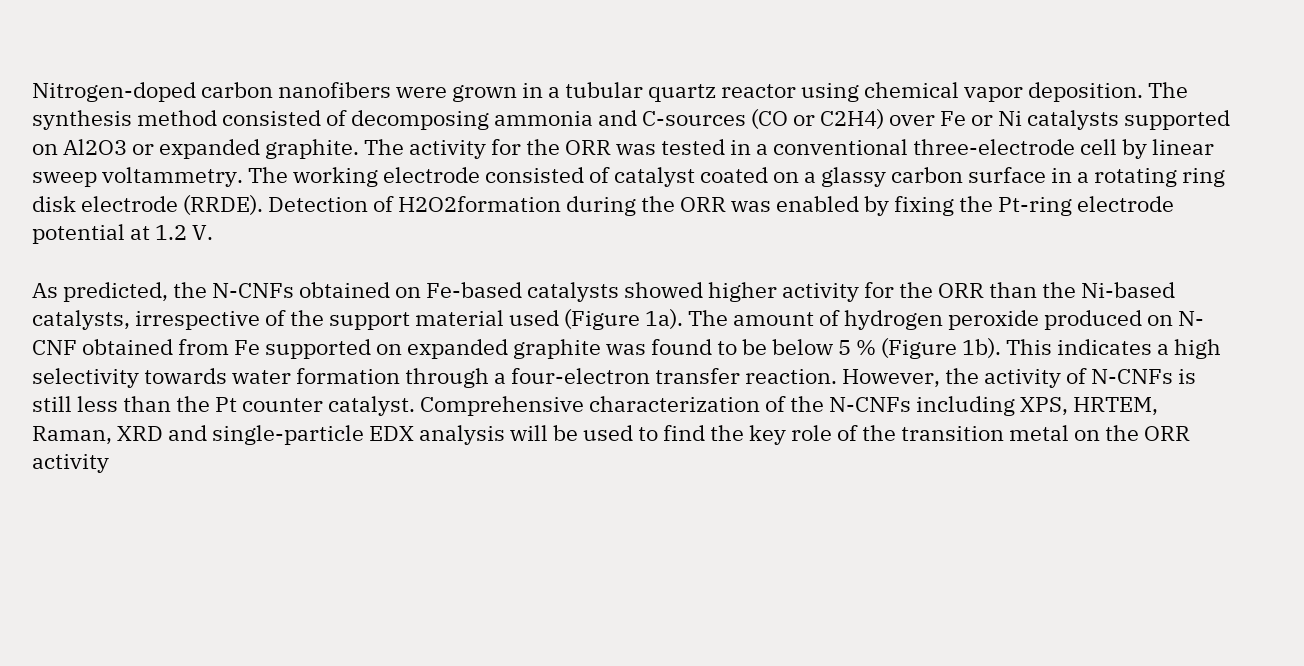Nitrogen-doped carbon nanofibers were grown in a tubular quartz reactor using chemical vapor deposition. The synthesis method consisted of decomposing ammonia and C-sources (CO or C2H4) over Fe or Ni catalysts supported on Al2O3 or expanded graphite. The activity for the ORR was tested in a conventional three-electrode cell by linear sweep voltammetry. The working electrode consisted of catalyst coated on a glassy carbon surface in a rotating ring disk electrode (RRDE). Detection of H2O2formation during the ORR was enabled by fixing the Pt-ring electrode potential at 1.2 V.

As predicted, the N-CNFs obtained on Fe-based catalysts showed higher activity for the ORR than the Ni-based catalysts, irrespective of the support material used (Figure 1a). The amount of hydrogen peroxide produced on N-CNF obtained from Fe supported on expanded graphite was found to be below 5 % (Figure 1b). This indicates a high selectivity towards water formation through a four-electron transfer reaction. However, the activity of N-CNFs is still less than the Pt counter catalyst. Comprehensive characterization of the N-CNFs including XPS, HRTEM, Raman, XRD and single-particle EDX analysis will be used to find the key role of the transition metal on the ORR activity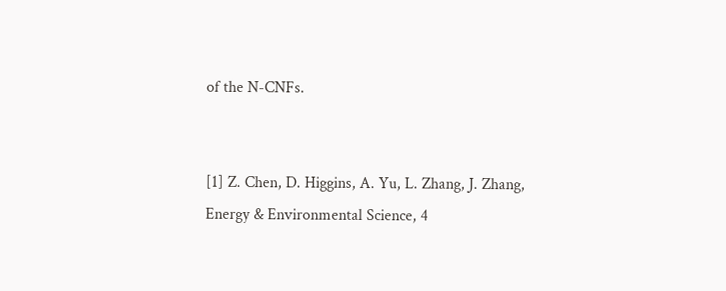of the N-CNFs.


[1] Z. Chen, D. Higgins, A. Yu, L. Zhang, J. Zhang, Energy & Environmental Science, 4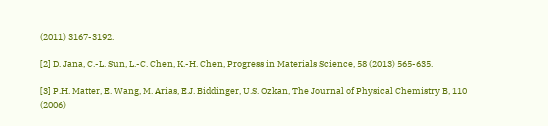(2011) 3167-3192.

[2] D. Jana, C.-L. Sun, L.-C. Chen, K.-H. Chen, Progress in Materials Science, 58 (2013) 565-635.

[3] P.H. Matter, E. Wang, M. Arias, E.J. Biddinger, U.S. Ozkan, The Journal of Physical Chemistry B, 110 (2006)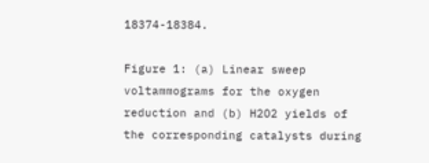18374-18384.

Figure 1: (a) Linear sweep voltammograms for the oxygen reduction and (b) H2O2 yields of the corresponding catalysts during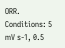ORR. Conditions: 5 mV s-1, 0.5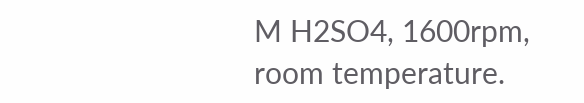M H2SO4, 1600rpm, room temperature.